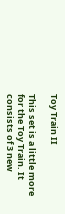Toy Train II

This set is a little more for the Toy Train. It consists of 3 new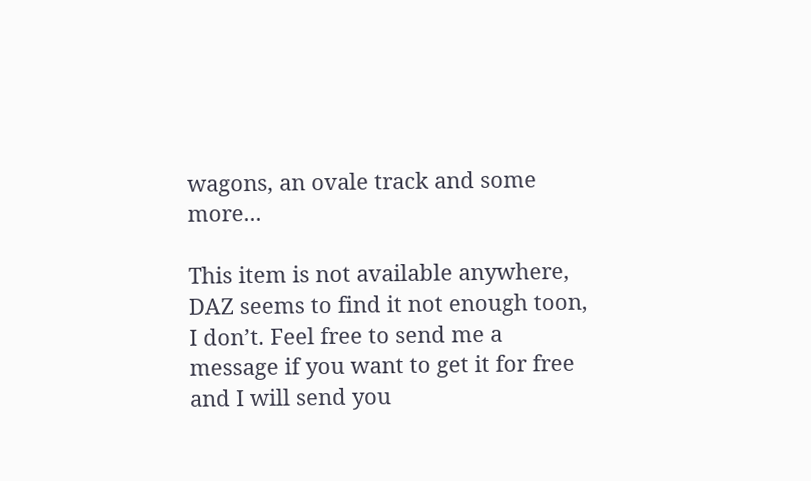wagons, an ovale track and some more...

This item is not available anywhere, DAZ seems to find it not enough toon,  I don’t. Feel free to send me a message if you want to get it for free and I will send you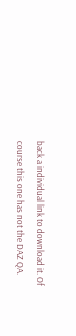back a individual link to download it. Of course this one has not the DAZ QA.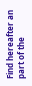Find hereafter an part of the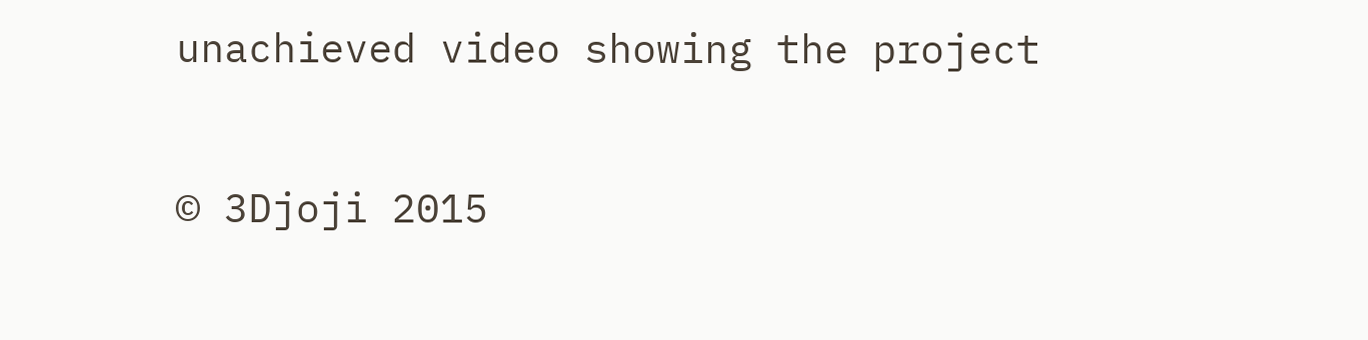unachieved video showing the project

© 3Djoji 2015